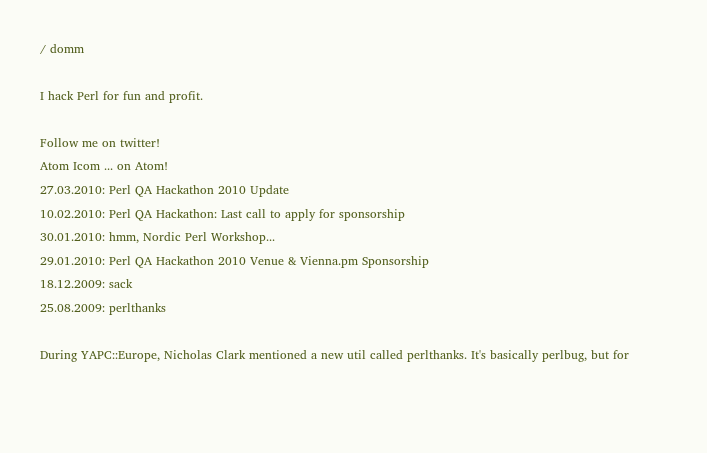/ domm

I hack Perl for fun and profit.

Follow me on twitter!
Atom Icom ... on Atom!
27.03.2010: Perl QA Hackathon 2010 Update
10.02.2010: Perl QA Hackathon: Last call to apply for sponsorship
30.01.2010: hmm, Nordic Perl Workshop...
29.01.2010: Perl QA Hackathon 2010 Venue & Vienna.pm Sponsorship
18.12.2009: sack
25.08.2009: perlthanks

During YAPC::Europe, Nicholas Clark mentioned a new util called perlthanks. It's basically perlbug, but for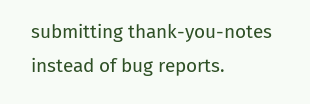submitting thank-you-notes instead of bug reports.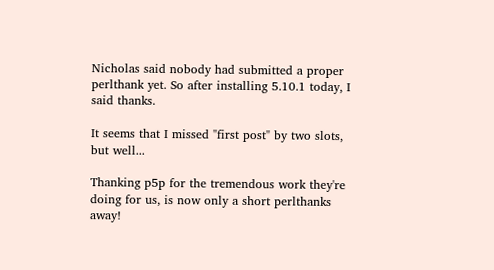Nicholas said nobody had submitted a proper perlthank yet. So after installing 5.10.1 today, I said thanks.

It seems that I missed "first post" by two slots, but well...

Thanking p5p for the tremendous work they're doing for us, is now only a short perlthanks away!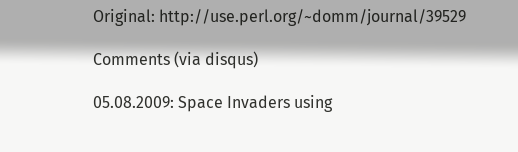Original: http://use.perl.org/~domm/journal/39529

Comments (via disqus)

05.08.2009: Space Invaders using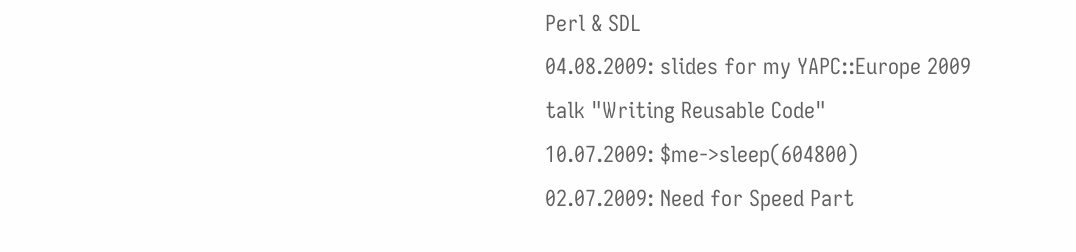Perl & SDL
04.08.2009: slides for my YAPC::Europe 2009 talk "Writing Reusable Code"
10.07.2009: $me->sleep(604800)
02.07.2009: Need for Speed Part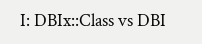I: DBIx::Class vs DBI